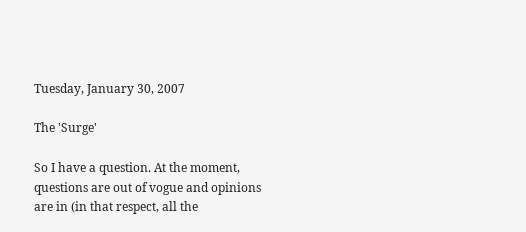Tuesday, January 30, 2007

The 'Surge'

So I have a question. At the moment, questions are out of vogue and opinions are in (in that respect, all the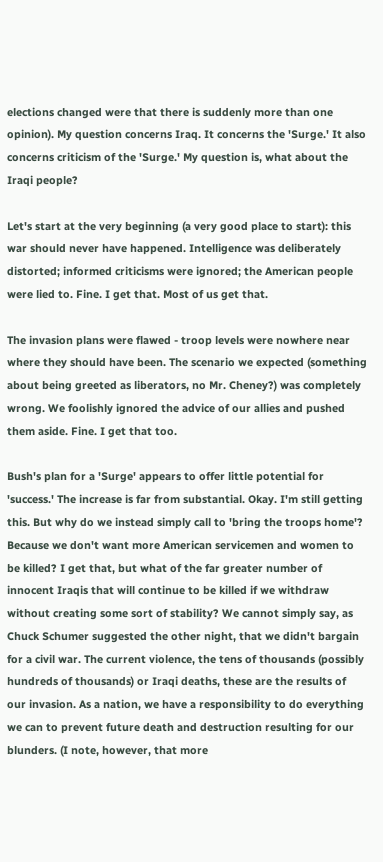elections changed were that there is suddenly more than one opinion). My question concerns Iraq. It concerns the 'Surge.' It also concerns criticism of the 'Surge.' My question is, what about the Iraqi people?

Let's start at the very beginning (a very good place to start): this war should never have happened. Intelligence was deliberately distorted; informed criticisms were ignored; the American people were lied to. Fine. I get that. Most of us get that.

The invasion plans were flawed - troop levels were nowhere near where they should have been. The scenario we expected (something about being greeted as liberators, no Mr. Cheney?) was completely wrong. We foolishly ignored the advice of our allies and pushed them aside. Fine. I get that too.

Bush's plan for a 'Surge' appears to offer little potential for 'success.' The increase is far from substantial. Okay. I'm still getting this. But why do we instead simply call to 'bring the troops home'? Because we don't want more American servicemen and women to be killed? I get that, but what of the far greater number of innocent Iraqis that will continue to be killed if we withdraw without creating some sort of stability? We cannot simply say, as Chuck Schumer suggested the other night, that we didn't bargain for a civil war. The current violence, the tens of thousands (possibly hundreds of thousands) or Iraqi deaths, these are the results of our invasion. As a nation, we have a responsibility to do everything we can to prevent future death and destruction resulting for our blunders. (I note, however, that more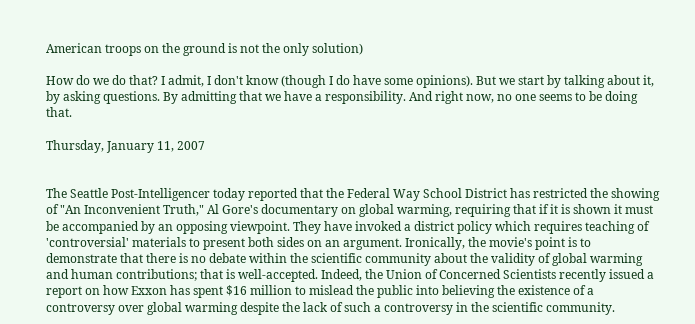American troops on the ground is not the only solution)

How do we do that? I admit, I don't know (though I do have some opinions). But we start by talking about it, by asking questions. By admitting that we have a responsibility. And right now, no one seems to be doing that.

Thursday, January 11, 2007


The Seattle Post-Intelligencer today reported that the Federal Way School District has restricted the showing of "An Inconvenient Truth," Al Gore's documentary on global warming, requiring that if it is shown it must be accompanied by an opposing viewpoint. They have invoked a district policy which requires teaching of 'controversial' materials to present both sides on an argument. Ironically, the movie's point is to demonstrate that there is no debate within the scientific community about the validity of global warming and human contributions; that is well-accepted. Indeed, the Union of Concerned Scientists recently issued a report on how Exxon has spent $16 million to mislead the public into believing the existence of a controversy over global warming despite the lack of such a controversy in the scientific community.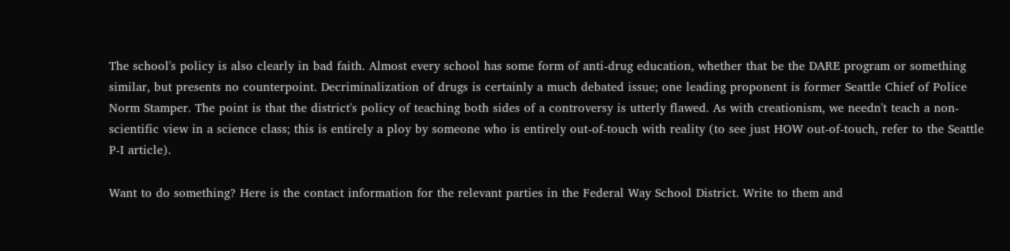The school's policy is also clearly in bad faith. Almost every school has some form of anti-drug education, whether that be the DARE program or something similar, but presents no counterpoint. Decriminalization of drugs is certainly a much debated issue; one leading proponent is former Seattle Chief of Police Norm Stamper. The point is that the district's policy of teaching both sides of a controversy is utterly flawed. As with creationism, we needn't teach a non-scientific view in a science class; this is entirely a ploy by someone who is entirely out-of-touch with reality (to see just HOW out-of-touch, refer to the Seattle P-I article).

Want to do something? Here is the contact information for the relevant parties in the Federal Way School District. Write to them and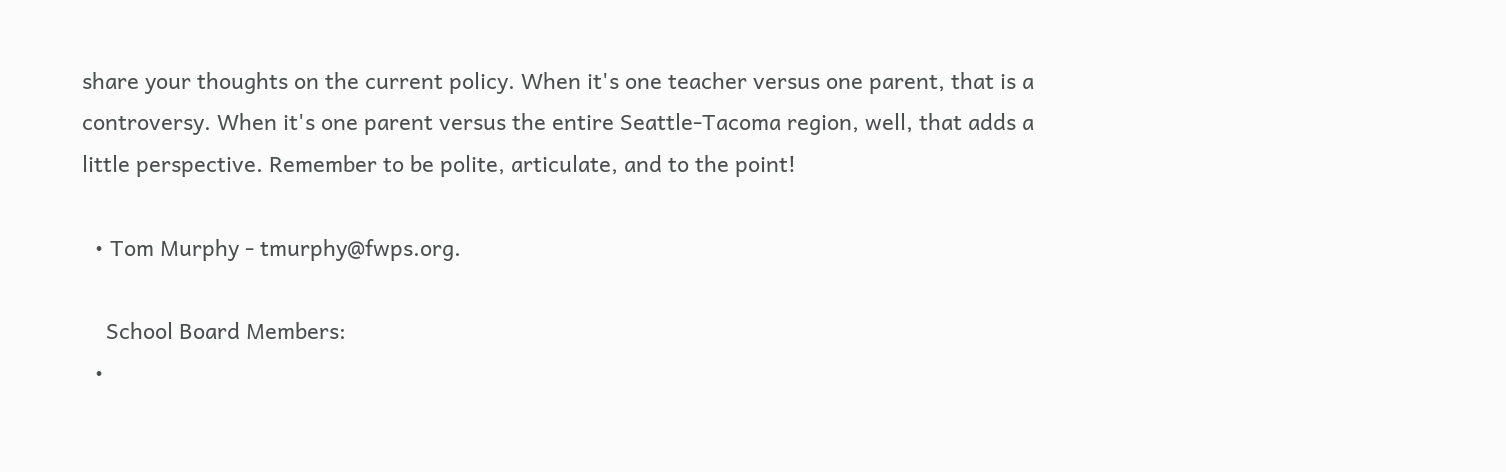share your thoughts on the current policy. When it's one teacher versus one parent, that is a controversy. When it's one parent versus the entire Seattle-Tacoma region, well, that adds a little perspective. Remember to be polite, articulate, and to the point!

  • Tom Murphy - tmurphy@fwps.org.

    School Board Members:
  •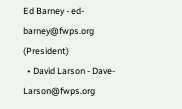Ed Barney - ed-barney@fwps.org (President)
  • David Larson - Dave-Larson@fwps.org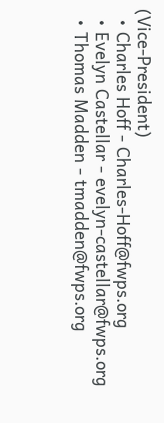(Vice-President)
  • Charles Hoff - Charles-Hoff@fwps.org
  • Evelyn Castellar - evelyn-castellar@fwps.org
  • Thomas Madden - tmadden@fwps.org